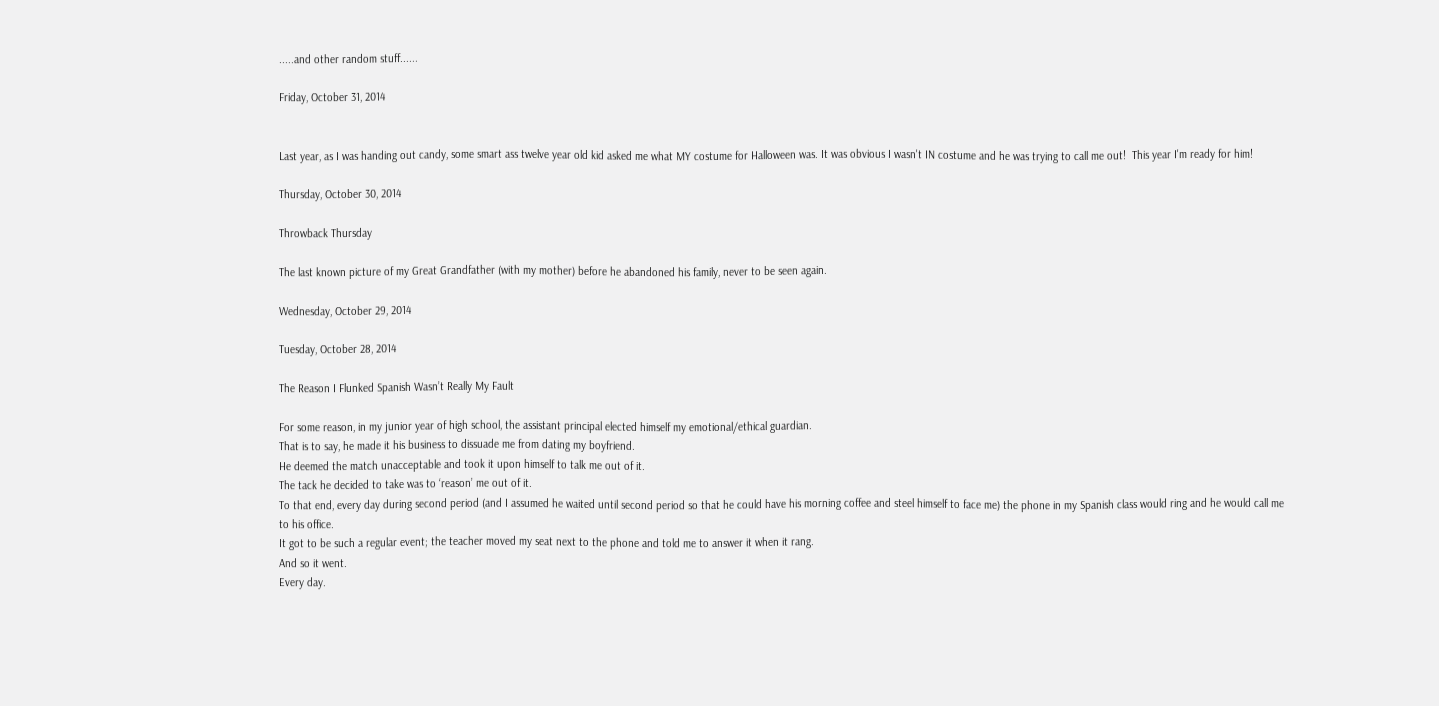.....and other random stuff......

Friday, October 31, 2014


Last year, as I was handing out candy, some smart ass twelve year old kid asked me what MY costume for Halloween was. It was obvious I wasn't IN costume and he was trying to call me out!  This year I'm ready for him!

Thursday, October 30, 2014

Throwback Thursday

The last known picture of my Great Grandfather (with my mother) before he abandoned his family, never to be seen again.

Wednesday, October 29, 2014

Tuesday, October 28, 2014

The Reason I Flunked Spanish Wasn’t Really My Fault

For some reason, in my junior year of high school, the assistant principal elected himself my emotional/ethical guardian.
That is to say, he made it his business to dissuade me from dating my boyfriend.
He deemed the match unacceptable and took it upon himself to talk me out of it.
The tack he decided to take was to ‘reason’ me out of it.
To that end, every day during second period (and I assumed he waited until second period so that he could have his morning coffee and steel himself to face me) the phone in my Spanish class would ring and he would call me to his office.
It got to be such a regular event; the teacher moved my seat next to the phone and told me to answer it when it rang.
And so it went.
Every day.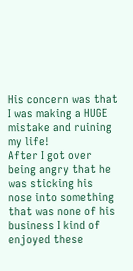His concern was that I was making a HUGE mistake and ruining my life!
After I got over being angry that he was sticking his nose into something that was none of his business I kind of enjoyed these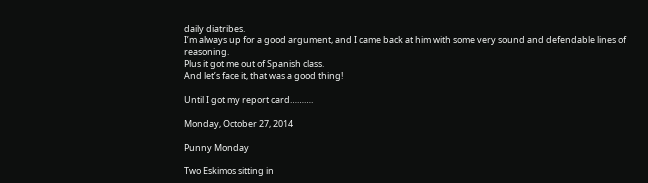daily diatribes.
I’m always up for a good argument, and I came back at him with some very sound and defendable lines of reasoning.
Plus it got me out of Spanish class.
And let’s face it, that was a good thing!

Until I got my report card……….

Monday, October 27, 2014

Punny Monday

Two Eskimos sitting in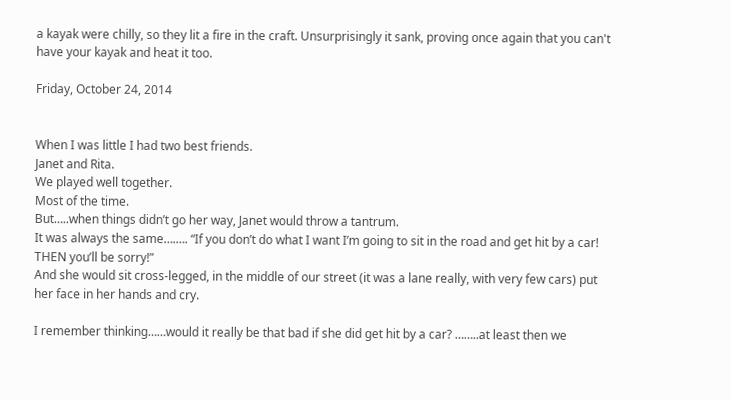a kayak were chilly, so they lit a fire in the craft. Unsurprisingly it sank, proving once again that you can't have your kayak and heat it too.

Friday, October 24, 2014


When I was little I had two best friends.
Janet and Rita.
We played well together.
Most of the time.
But…..when things didn’t go her way, Janet would throw a tantrum.
It was always the same….…. “If you don’t do what I want I’m going to sit in the road and get hit by a car! THEN you’ll be sorry!”
And she would sit cross-legged, in the middle of our street (it was a lane really, with very few cars) put her face in her hands and cry.

I remember thinking……would it really be that bad if she did get hit by a car? ……..at least then we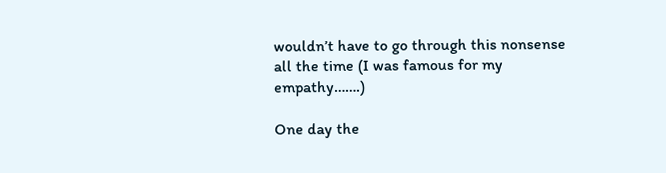wouldn’t have to go through this nonsense all the time (I was famous for my empathy…….)

One day the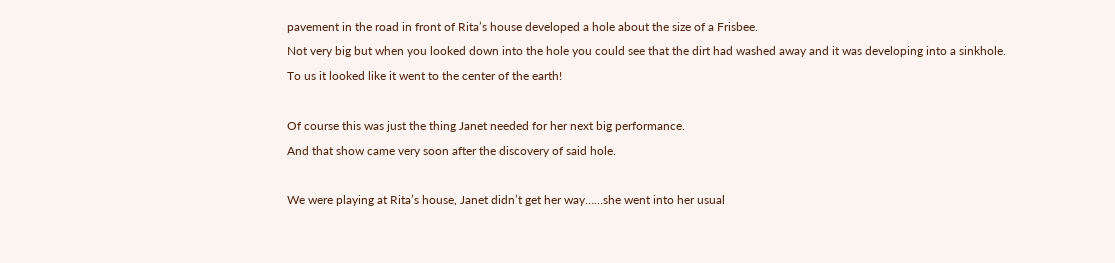pavement in the road in front of Rita’s house developed a hole about the size of a Frisbee.
Not very big but when you looked down into the hole you could see that the dirt had washed away and it was developing into a sinkhole.
To us it looked like it went to the center of the earth!

Of course this was just the thing Janet needed for her next big performance.
And that show came very soon after the discovery of said hole.

We were playing at Rita’s house, Janet didn’t get her way……she went into her usual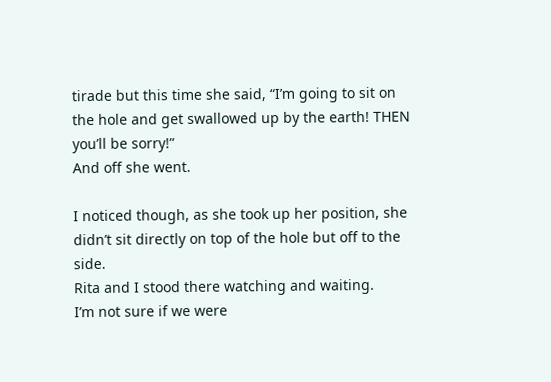tirade but this time she said, “I’m going to sit on the hole and get swallowed up by the earth! THEN you’ll be sorry!”
And off she went.

I noticed though, as she took up her position, she didn’t sit directly on top of the hole but off to the side.
Rita and I stood there watching and waiting.
I’m not sure if we were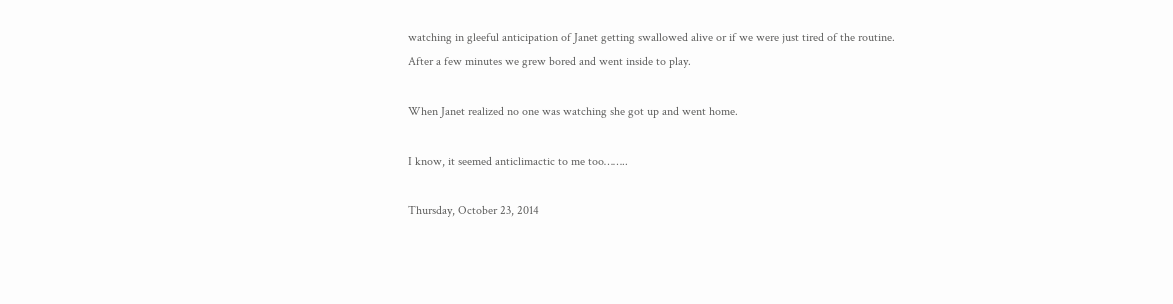watching in gleeful anticipation of Janet getting swallowed alive or if we were just tired of the routine.
After a few minutes we grew bored and went inside to play.

When Janet realized no one was watching she got up and went home.

I know, it seemed anticlimactic to me too……..

Thursday, October 23, 2014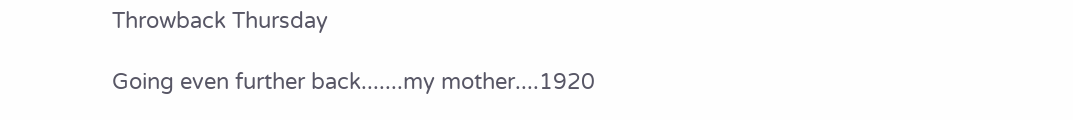Throwback Thursday

Going even further back.......my mother....1920